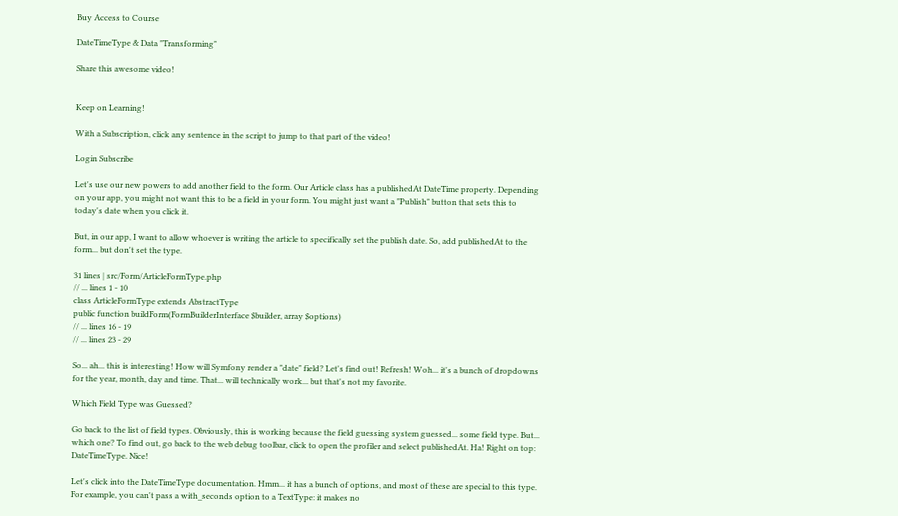Buy Access to Course

DateTimeType & Data "Transforming"

Share this awesome video!


Keep on Learning!

With a Subscription, click any sentence in the script to jump to that part of the video!

Login Subscribe

Let's use our new powers to add another field to the form. Our Article class has a publishedAt DateTime property. Depending on your app, you might not want this to be a field in your form. You might just want a "Publish" button that sets this to today's date when you click it.

But, in our app, I want to allow whoever is writing the article to specifically set the publish date. So, add publishedAt to the form... but don't set the type.

31 lines | src/Form/ArticleFormType.php
// ... lines 1 - 10
class ArticleFormType extends AbstractType
public function buildForm(FormBuilderInterface $builder, array $options)
// ... lines 16 - 19
// ... lines 23 - 29

So... ah... this is interesting! How will Symfony render a "date" field? Let's find out! Refresh! Woh... it's a bunch of dropdowns for the year, month, day and time. That... will technically work... but that's not my favorite.

Which Field Type was Guessed?

Go back to the list of field types. Obviously, this is working because the field guessing system guessed... some field type. But... which one? To find out, go back to the web debug toolbar, click to open the profiler and select publishedAt. Ha! Right on top: DateTimeType. Nice!

Let's click into the DateTimeType documentation. Hmm... it has a bunch of options, and most of these are special to this type. For example, you can't pass a with_seconds option to a TextType: it makes no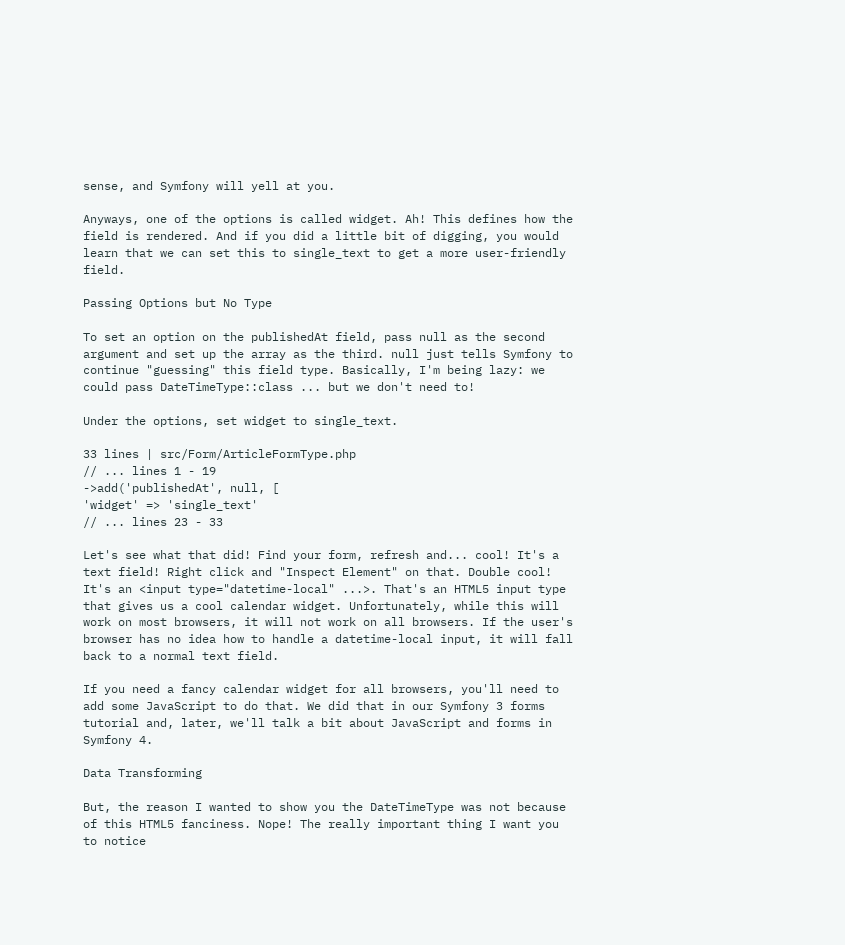sense, and Symfony will yell at you.

Anyways, one of the options is called widget. Ah! This defines how the field is rendered. And if you did a little bit of digging, you would learn that we can set this to single_text to get a more user-friendly field.

Passing Options but No Type

To set an option on the publishedAt field, pass null as the second argument and set up the array as the third. null just tells Symfony to continue "guessing" this field type. Basically, I'm being lazy: we could pass DateTimeType::class ... but we don't need to!

Under the options, set widget to single_text.

33 lines | src/Form/ArticleFormType.php
// ... lines 1 - 19
->add('publishedAt', null, [
'widget' => 'single_text'
// ... lines 23 - 33

Let's see what that did! Find your form, refresh and... cool! It's a text field! Right click and "Inspect Element" on that. Double cool! It's an <input type="datetime-local" ...>. That's an HTML5 input type that gives us a cool calendar widget. Unfortunately, while this will work on most browsers, it will not work on all browsers. If the user's browser has no idea how to handle a datetime-local input, it will fall back to a normal text field.

If you need a fancy calendar widget for all browsers, you'll need to add some JavaScript to do that. We did that in our Symfony 3 forms tutorial and, later, we'll talk a bit about JavaScript and forms in Symfony 4.

Data Transforming

But, the reason I wanted to show you the DateTimeType was not because of this HTML5 fanciness. Nope! The really important thing I want you to notice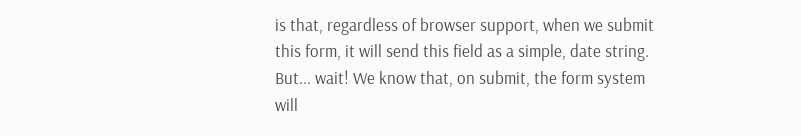is that, regardless of browser support, when we submit this form, it will send this field as a simple, date string. But... wait! We know that, on submit, the form system will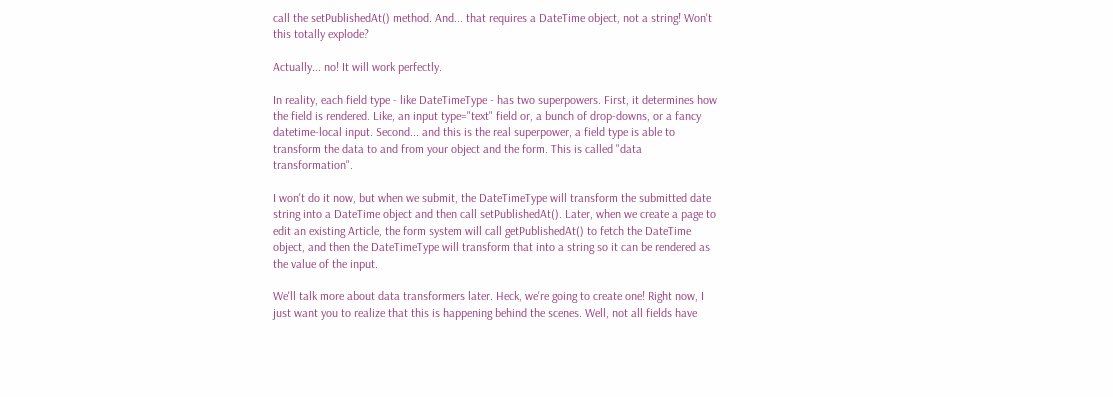call the setPublishedAt() method. And... that requires a DateTime object, not a string! Won't this totally explode?

Actually... no! It will work perfectly.

In reality, each field type - like DateTimeType - has two superpowers. First, it determines how the field is rendered. Like, an input type="text" field or, a bunch of drop-downs, or a fancy datetime-local input. Second... and this is the real superpower, a field type is able to transform the data to and from your object and the form. This is called "data transformation".

I won't do it now, but when we submit, the DateTimeType will transform the submitted date string into a DateTime object and then call setPublishedAt(). Later, when we create a page to edit an existing Article, the form system will call getPublishedAt() to fetch the DateTime object, and then the DateTimeType will transform that into a string so it can be rendered as the value of the input.

We'll talk more about data transformers later. Heck, we're going to create one! Right now, I just want you to realize that this is happening behind the scenes. Well, not all fields have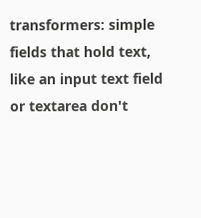transformers: simple fields that hold text, like an input text field or textarea don't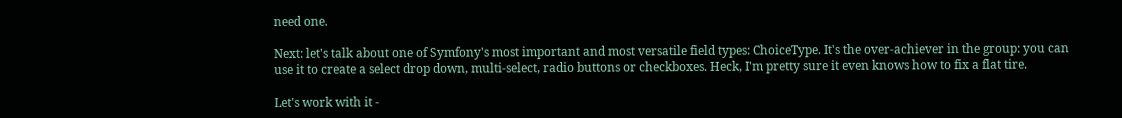need one.

Next: let's talk about one of Symfony's most important and most versatile field types: ChoiceType. It's the over-achiever in the group: you can use it to create a select drop down, multi-select, radio buttons or checkboxes. Heck, I'm pretty sure it even knows how to fix a flat tire.

Let's work with it -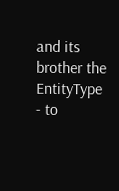and its brother the EntityType - to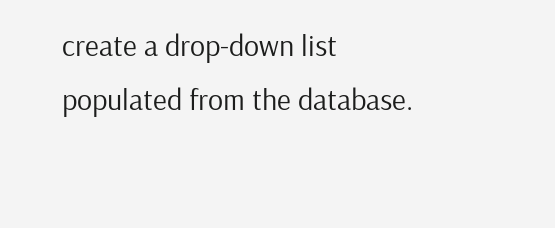create a drop-down list populated from the database.